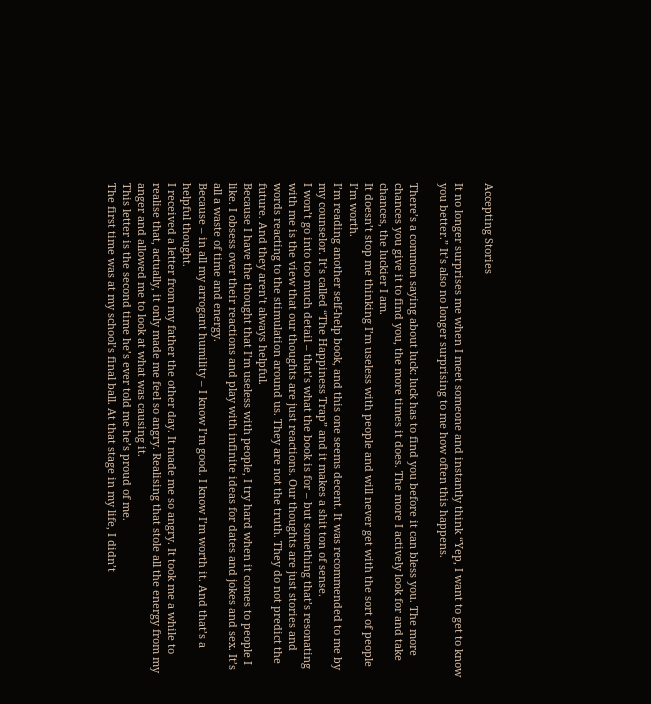Accepting Stories

It no longer surprises me when I meet someone and instantly think “Yep, I want to get to know you better.” It’s also no longer surprising to me how often this happens.

There’s a common saying about luck: luck has to find you before it can bless you. The more chances you give it to find you, the more times it does. The more I actively look for and take chances, the luckier I am.
It doesn’t stop me thinking I’m useless with people and will never get with the sort of people I’m worth.
I’m reading another self-help book, and this one seems decent. It was recommended to me by my counselor. It’s called “The Happiness Trap” and it makes a shit ton of sense.
I won’t go into too much detail – that’s what the book is for – but something that’s resonating with me is the view that our thoughts are just reactions. Our thoughts are just stories and words reacting to the stimulation around us. They are not the truth. They do not predict the future. And they aren’t always helpful.
Because I have the thought that I’m useless with people, I try hard when it comes to people I like. I obsess over their reactions and play with infinite ideas for dates and jokes and sex. It’s all a waste of time and energy.
Because – in all my arrogant humility – I know I’m good. I know I’m worth it. And that’s a helpful thought.
I received a letter from my father the other day. It made me so angry. It took me a while to realise that, actually, it only made me feel so angry. Realising that stole all the energy from my anger and allowed me to look at what was causing it.
This letter is the second time he’s ever told me he’s proud of me.
The first time was at my school’s final ball. At that stage in my life, I didn’t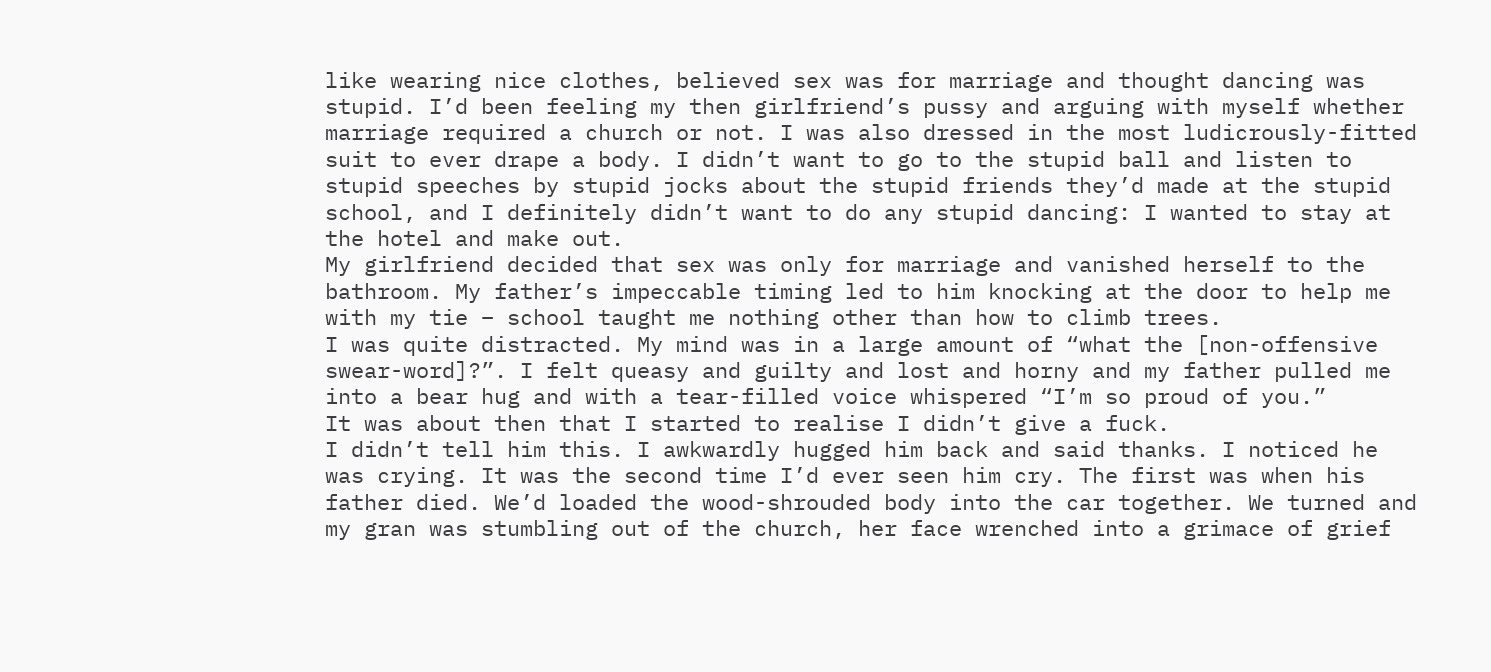like wearing nice clothes, believed sex was for marriage and thought dancing was stupid. I’d been feeling my then girlfriend’s pussy and arguing with myself whether marriage required a church or not. I was also dressed in the most ludicrously-fitted suit to ever drape a body. I didn’t want to go to the stupid ball and listen to stupid speeches by stupid jocks about the stupid friends they’d made at the stupid school, and I definitely didn’t want to do any stupid dancing: I wanted to stay at the hotel and make out.
My girlfriend decided that sex was only for marriage and vanished herself to the bathroom. My father’s impeccable timing led to him knocking at the door to help me with my tie – school taught me nothing other than how to climb trees.
I was quite distracted. My mind was in a large amount of “what the [non-offensive swear-word]?”. I felt queasy and guilty and lost and horny and my father pulled me into a bear hug and with a tear-filled voice whispered “I’m so proud of you.”
It was about then that I started to realise I didn’t give a fuck.
I didn’t tell him this. I awkwardly hugged him back and said thanks. I noticed he was crying. It was the second time I’d ever seen him cry. The first was when his father died. We’d loaded the wood-shrouded body into the car together. We turned and my gran was stumbling out of the church, her face wrenched into a grimace of grief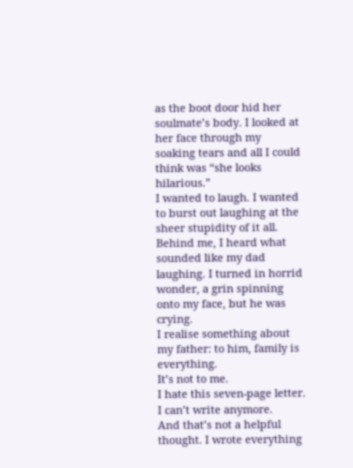as the boot door hid her soulmate’s body. I looked at her face through my soaking tears and all I could think was “she looks hilarious.”
I wanted to laugh. I wanted to burst out laughing at the sheer stupidity of it all. Behind me, I heard what sounded like my dad laughing. I turned in horrid wonder, a grin spinning onto my face, but he was crying.
I realise something about my father: to him, family is everything.
It’s not to me.
I hate this seven-page letter. I can’t write anymore.
And that’s not a helpful thought. I wrote everything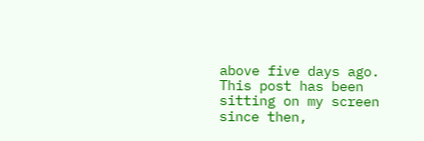above five days ago. This post has been sitting on my screen since then,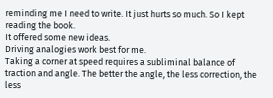reminding me I need to write. It just hurts so much. So I kept reading the book.
It offered some new ideas.
Driving analogies work best for me.
Taking a corner at speed requires a subliminal balance of traction and angle. The better the angle, the less correction, the less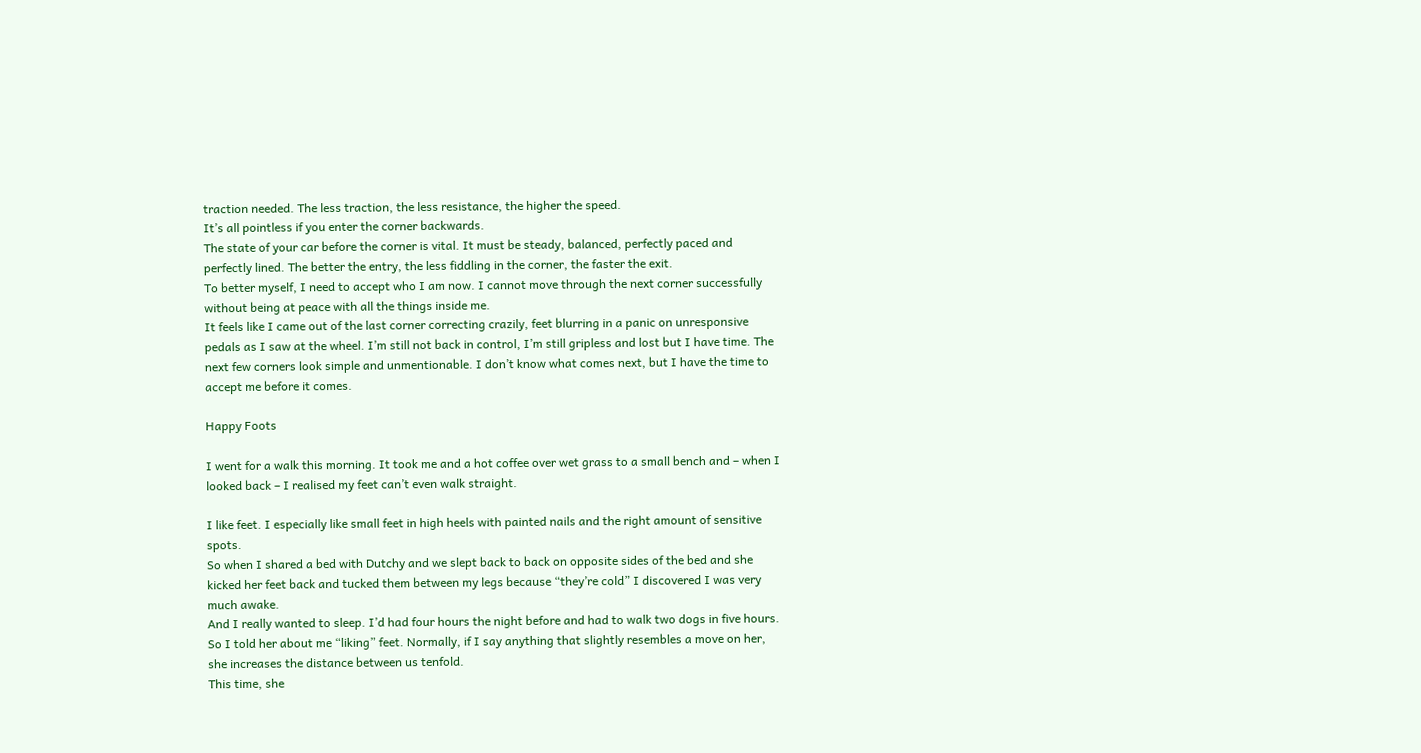traction needed. The less traction, the less resistance, the higher the speed.
It’s all pointless if you enter the corner backwards.
The state of your car before the corner is vital. It must be steady, balanced, perfectly paced and perfectly lined. The better the entry, the less fiddling in the corner, the faster the exit.
To better myself, I need to accept who I am now. I cannot move through the next corner successfully without being at peace with all the things inside me.
It feels like I came out of the last corner correcting crazily, feet blurring in a panic on unresponsive pedals as I saw at the wheel. I’m still not back in control, I’m still gripless and lost but I have time. The next few corners look simple and unmentionable. I don’t know what comes next, but I have the time to accept me before it comes.

Happy Foots

I went for a walk this morning. It took me and a hot coffee over wet grass to a small bench and – when I looked back – I realised my feet can’t even walk straight.

I like feet. I especially like small feet in high heels with painted nails and the right amount of sensitive spots.
So when I shared a bed with Dutchy and we slept back to back on opposite sides of the bed and she kicked her feet back and tucked them between my legs because “they’re cold” I discovered I was very much awake.
And I really wanted to sleep. I’d had four hours the night before and had to walk two dogs in five hours. So I told her about me “liking” feet. Normally, if I say anything that slightly resembles a move on her, she increases the distance between us tenfold.
This time, she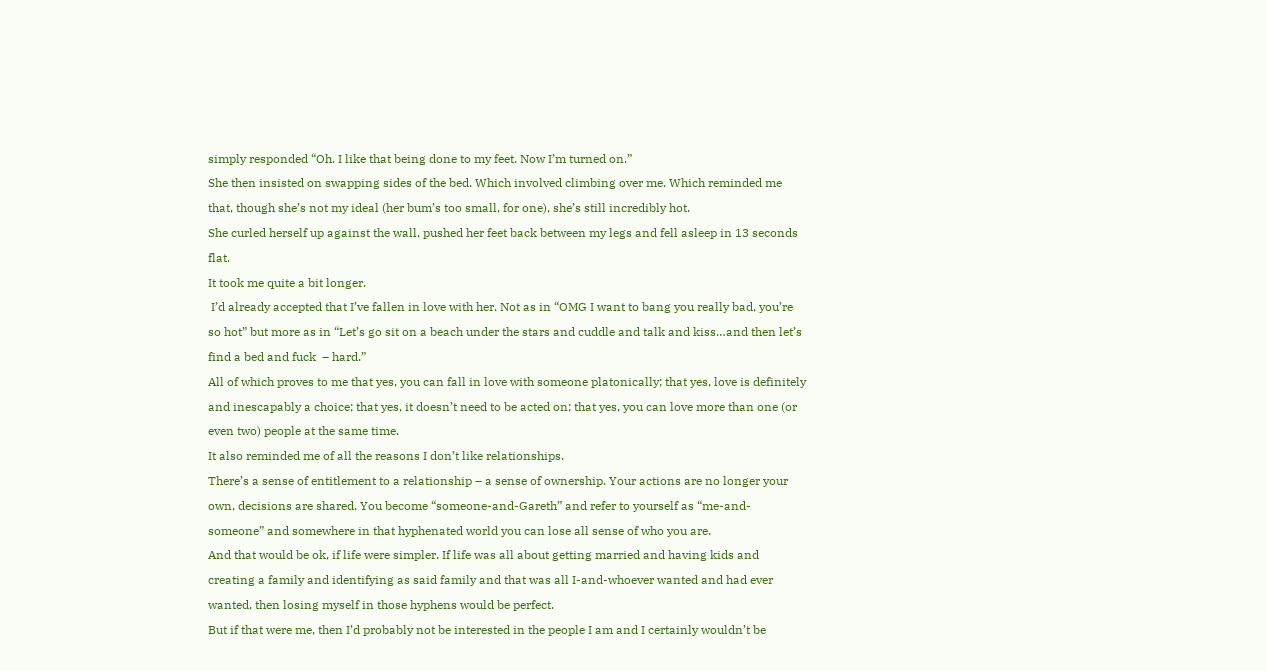simply responded “Oh. I like that being done to my feet. Now I’m turned on.”
She then insisted on swapping sides of the bed. Which involved climbing over me. Which reminded me that, though she’s not my ideal (her bum’s too small, for one), she’s still incredibly hot.
She curled herself up against the wall, pushed her feet back between my legs and fell asleep in 13 seconds flat.
It took me quite a bit longer.
 I’d already accepted that I’ve fallen in love with her. Not as in “OMG I want to bang you really bad, you’re so hot” but more as in “Let’s go sit on a beach under the stars and cuddle and talk and kiss…and then let’s find a bed and fuck  – hard.”
All of which proves to me that yes, you can fall in love with someone platonically; that yes, love is definitely and inescapably a choice; that yes, it doesn’t need to be acted on; that yes, you can love more than one (or even two) people at the same time.
It also reminded me of all the reasons I don’t like relationships.
There’s a sense of entitlement to a relationship – a sense of ownership. Your actions are no longer your own, decisions are shared. You become “someone-and-Gareth” and refer to yourself as “me-and-someone” and somewhere in that hyphenated world you can lose all sense of who you are.
And that would be ok, if life were simpler. If life was all about getting married and having kids and creating a family and identifying as said family and that was all I-and-whoever wanted and had ever wanted, then losing myself in those hyphens would be perfect.
But if that were me, then I’d probably not be interested in the people I am and I certainly wouldn’t be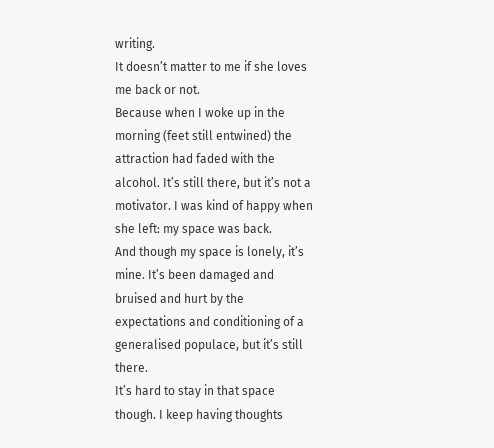writing.
It doesn’t matter to me if she loves me back or not.
Because when I woke up in the morning (feet still entwined) the attraction had faded with the alcohol. It’s still there, but it’s not a motivator. I was kind of happy when she left: my space was back.
And though my space is lonely, it’s mine. It’s been damaged and bruised and hurt by the expectations and conditioning of a generalised populace, but it’s still there.
It’s hard to stay in that space though. I keep having thoughts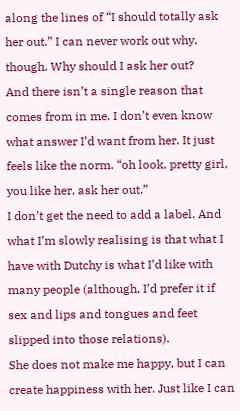along the lines of “I should totally ask her out.” I can never work out why, though. Why should I ask her out?
And there isn’t a single reason that comes from in me. I don’t even know what answer I’d want from her. It just feels like the norm. “oh look, pretty girl, you like her, ask her out.”
I don’t get the need to add a label. And what I’m slowly realising is that what I have with Dutchy is what I’d like with many people (although, I’d prefer it if sex and lips and tongues and feet slipped into those relations).
She does not make me happy, but I can create happiness with her. Just like I can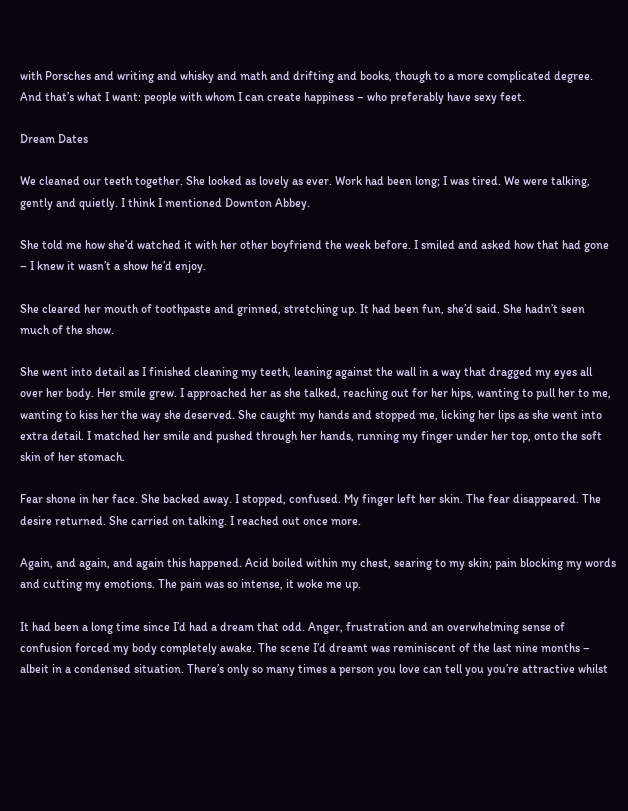with Porsches and writing and whisky and math and drifting and books, though to a more complicated degree. And that’s what I want: people with whom I can create happiness – who preferably have sexy feet.

Dream Dates

We cleaned our teeth together. She looked as lovely as ever. Work had been long; I was tired. We were talking, gently and quietly. I think I mentioned Downton Abbey.

She told me how she’d watched it with her other boyfriend the week before. I smiled and asked how that had gone – I knew it wasn’t a show he’d enjoy.

She cleared her mouth of toothpaste and grinned, stretching up. It had been fun, she’d said. She hadn’t seen much of the show.

She went into detail as I finished cleaning my teeth, leaning against the wall in a way that dragged my eyes all over her body. Her smile grew. I approached her as she talked, reaching out for her hips, wanting to pull her to me, wanting to kiss her the way she deserved. She caught my hands and stopped me, licking her lips as she went into extra detail. I matched her smile and pushed through her hands, running my finger under her top, onto the soft skin of her stomach.

Fear shone in her face. She backed away. I stopped, confused. My finger left her skin. The fear disappeared. The desire returned. She carried on talking. I reached out once more.

Again, and again, and again this happened. Acid boiled within my chest, searing to my skin; pain blocking my words and cutting my emotions. The pain was so intense, it woke me up.

It had been a long time since I’d had a dream that odd. Anger, frustration and an overwhelming sense of confusion forced my body completely awake. The scene I’d dreamt was reminiscent of the last nine months – albeit in a condensed situation. There’s only so many times a person you love can tell you you’re attractive whilst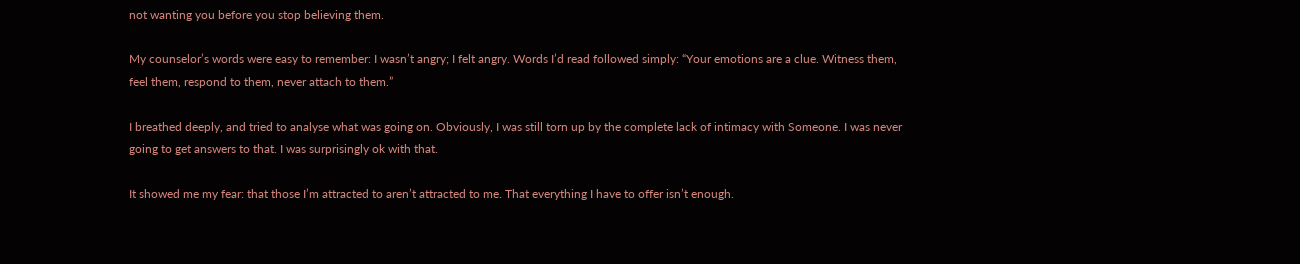not wanting you before you stop believing them.

My counselor’s words were easy to remember: I wasn’t angry; I felt angry. Words I’d read followed simply: “Your emotions are a clue. Witness them, feel them, respond to them, never attach to them.”

I breathed deeply, and tried to analyse what was going on. Obviously, I was still torn up by the complete lack of intimacy with Someone. I was never going to get answers to that. I was surprisingly ok with that.

It showed me my fear: that those I’m attracted to aren’t attracted to me. That everything I have to offer isn’t enough.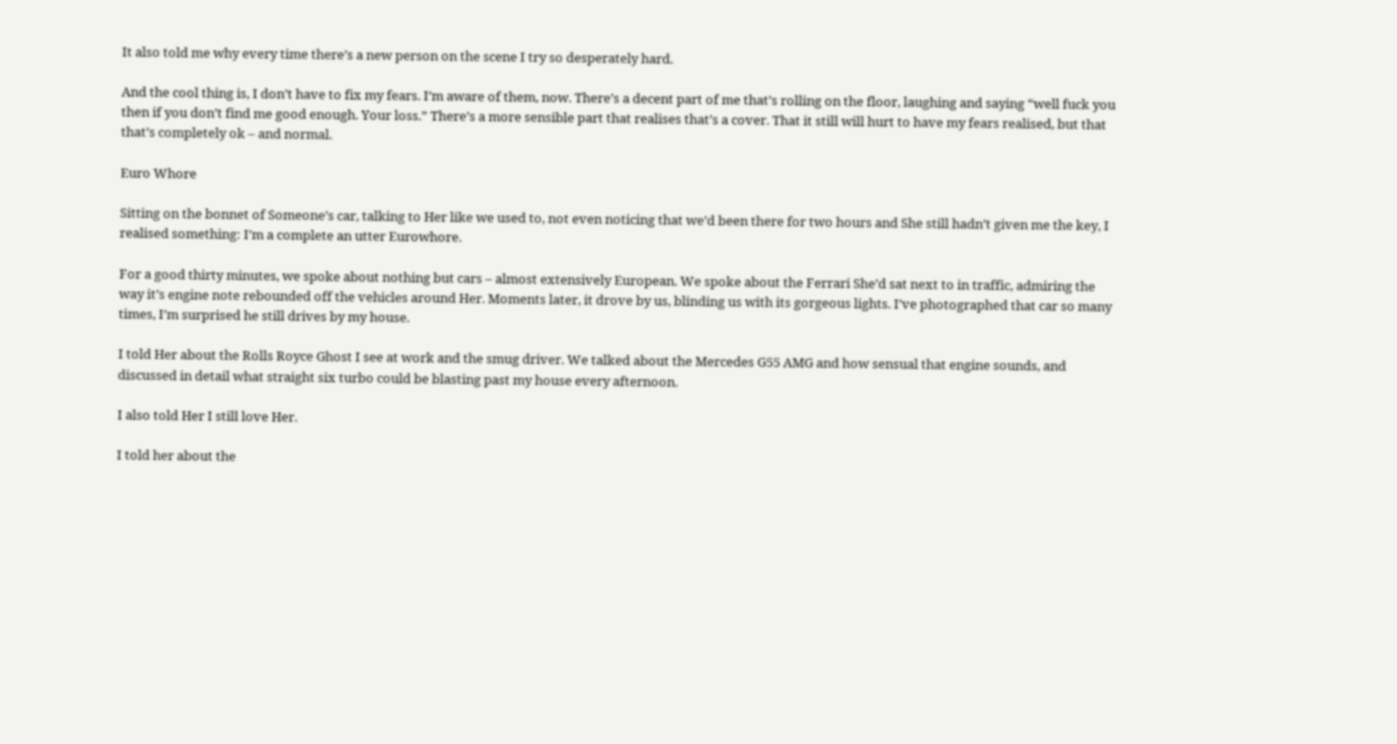It also told me why every time there’s a new person on the scene I try so desperately hard.

And the cool thing is, I don’t have to fix my fears. I’m aware of them, now. There’s a decent part of me that’s rolling on the floor, laughing and saying “well fuck you then if you don’t find me good enough. Your loss.” There’s a more sensible part that realises that’s a cover. That it still will hurt to have my fears realised, but that that’s completely ok – and normal.

Euro Whore

Sitting on the bonnet of Someone’s car, talking to Her like we used to, not even noticing that we’d been there for two hours and She still hadn’t given me the key, I realised something: I’m a complete an utter Eurowhore.

For a good thirty minutes, we spoke about nothing but cars – almost extensively European. We spoke about the Ferrari She’d sat next to in traffic, admiring the way it’s engine note rebounded off the vehicles around Her. Moments later, it drove by us, blinding us with its gorgeous lights. I’ve photographed that car so many times, I’m surprised he still drives by my house.

I told Her about the Rolls Royce Ghost I see at work and the smug driver. We talked about the Mercedes G55 AMG and how sensual that engine sounds, and discussed in detail what straight six turbo could be blasting past my house every afternoon.

I also told Her I still love Her.

I told her about the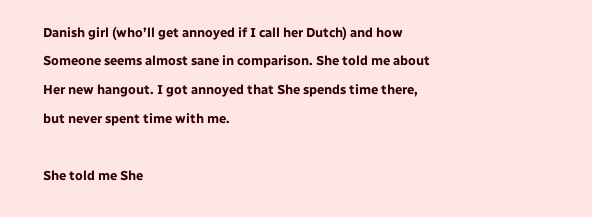Danish girl (who’ll get annoyed if I call her Dutch) and how Someone seems almost sane in comparison. She told me about Her new hangout. I got annoyed that She spends time there, but never spent time with me.

She told me She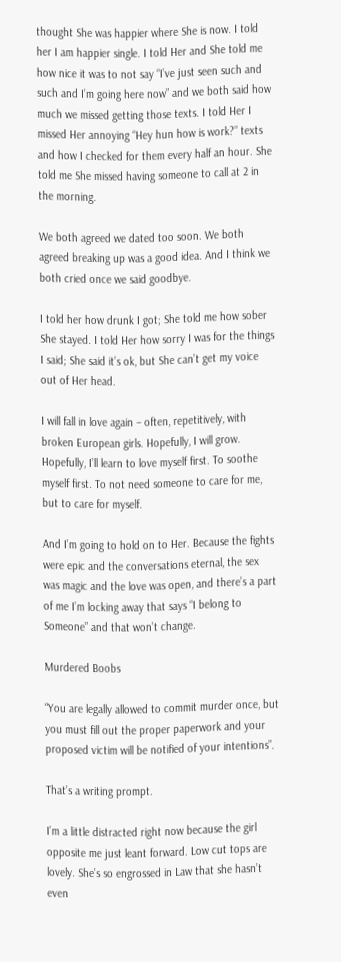thought She was happier where She is now. I told her I am happier single. I told Her and She told me how nice it was to not say “I’ve just seen such and such and I’m going here now” and we both said how much we missed getting those texts. I told Her I missed Her annoying “Hey hun how is work?” texts and how I checked for them every half an hour. She told me She missed having someone to call at 2 in the morning.

We both agreed we dated too soon. We both agreed breaking up was a good idea. And I think we both cried once we said goodbye.

I told her how drunk I got; She told me how sober She stayed. I told Her how sorry I was for the things I said; She said it’s ok, but She can’t get my voice out of Her head.

I will fall in love again – often, repetitively, with broken European girls. Hopefully, I will grow. Hopefully, I’ll learn to love myself first. To soothe myself first. To not need someone to care for me, but to care for myself.

And I’m going to hold on to Her. Because the fights were epic and the conversations eternal, the sex was magic and the love was open, and there’s a part of me I’m locking away that says “I belong to Someone” and that won’t change.

Murdered Boobs

“You are legally allowed to commit murder once, but you must fill out the proper paperwork and your proposed victim will be notified of your intentions”.

That’s a writing prompt.

I’m a little distracted right now because the girl opposite me just leant forward. Low cut tops are lovely. She’s so engrossed in Law that she hasn’t even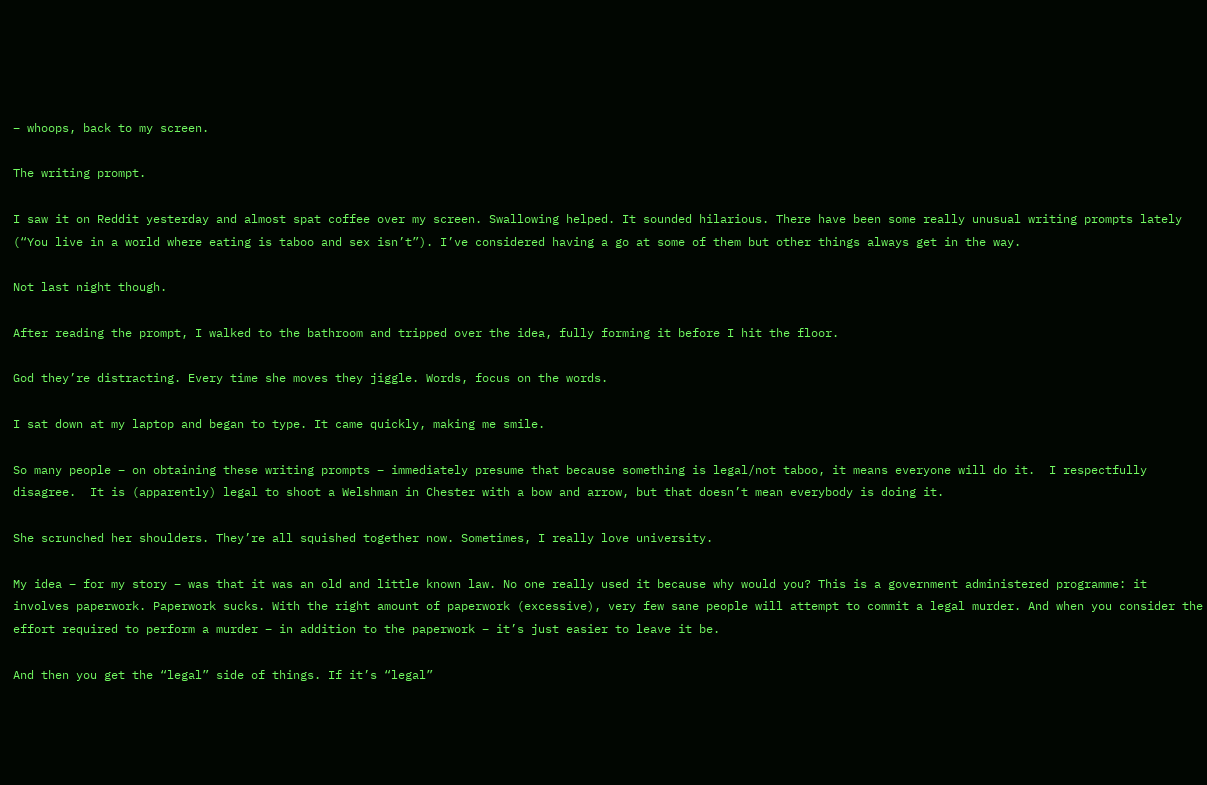– whoops, back to my screen.

The writing prompt.

I saw it on Reddit yesterday and almost spat coffee over my screen. Swallowing helped. It sounded hilarious. There have been some really unusual writing prompts lately (“You live in a world where eating is taboo and sex isn’t”). I’ve considered having a go at some of them but other things always get in the way.

Not last night though.

After reading the prompt, I walked to the bathroom and tripped over the idea, fully forming it before I hit the floor.

God they’re distracting. Every time she moves they jiggle. Words, focus on the words.

I sat down at my laptop and began to type. It came quickly, making me smile.

So many people – on obtaining these writing prompts – immediately presume that because something is legal/not taboo, it means everyone will do it.  I respectfully disagree.  It is (apparently) legal to shoot a Welshman in Chester with a bow and arrow, but that doesn’t mean everybody is doing it.

She scrunched her shoulders. They’re all squished together now. Sometimes, I really love university.

My idea – for my story – was that it was an old and little known law. No one really used it because why would you? This is a government administered programme: it involves paperwork. Paperwork sucks. With the right amount of paperwork (excessive), very few sane people will attempt to commit a legal murder. And when you consider the effort required to perform a murder – in addition to the paperwork – it’s just easier to leave it be.

And then you get the “legal” side of things. If it’s “legal”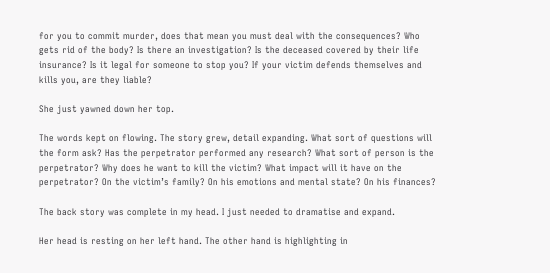for you to commit murder, does that mean you must deal with the consequences? Who gets rid of the body? Is there an investigation? Is the deceased covered by their life insurance? Is it legal for someone to stop you? If your victim defends themselves and kills you, are they liable?

She just yawned down her top.

The words kept on flowing. The story grew, detail expanding. What sort of questions will the form ask? Has the perpetrator performed any research? What sort of person is the perpetrator? Why does he want to kill the victim? What impact will it have on the perpetrator? On the victim’s family? On his emotions and mental state? On his finances?

The back story was complete in my head. I just needed to dramatise and expand.

Her head is resting on her left hand. The other hand is highlighting in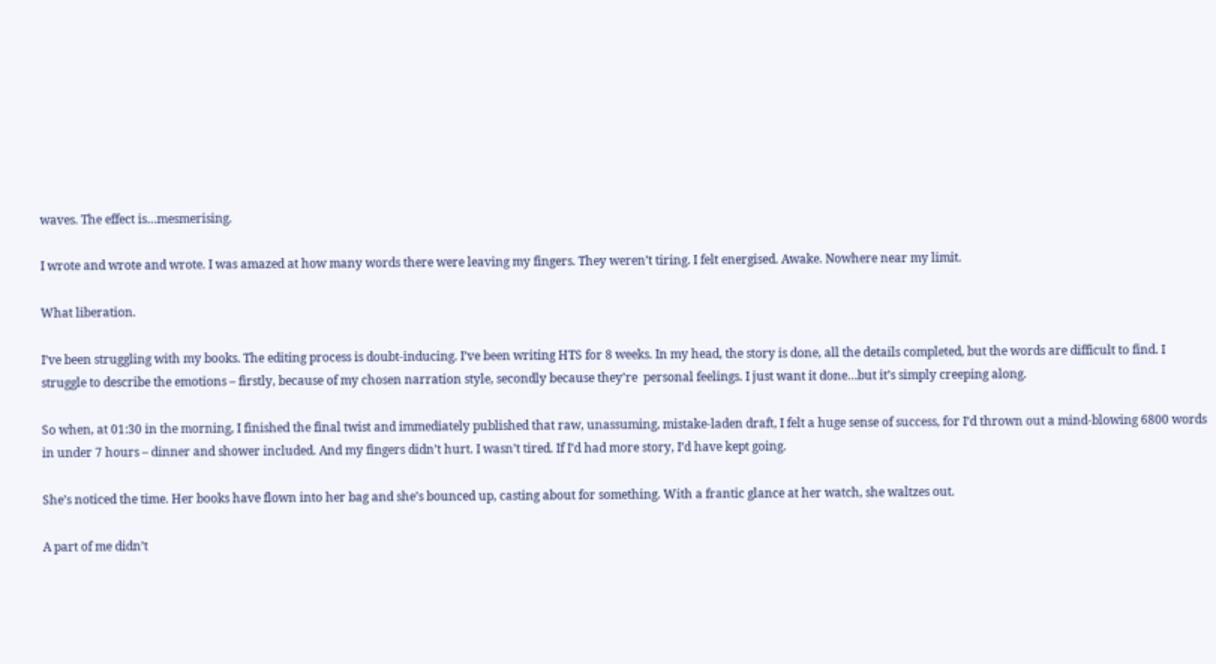waves. The effect is…mesmerising.

I wrote and wrote and wrote. I was amazed at how many words there were leaving my fingers. They weren’t tiring. I felt energised. Awake. Nowhere near my limit.

What liberation.

I’ve been struggling with my books. The editing process is doubt-inducing. I’ve been writing HTS for 8 weeks. In my head, the story is done, all the details completed, but the words are difficult to find. I struggle to describe the emotions – firstly, because of my chosen narration style, secondly because they’re  personal feelings. I just want it done…but it’s simply creeping along.

So when, at 01:30 in the morning, I finished the final twist and immediately published that raw, unassuming, mistake-laden draft, I felt a huge sense of success, for I’d thrown out a mind-blowing 6800 words in under 7 hours – dinner and shower included. And my fingers didn’t hurt. I wasn’t tired. If I’d had more story, I’d have kept going.

She’s noticed the time. Her books have flown into her bag and she’s bounced up, casting about for something. With a frantic glance at her watch, she waltzes out.

A part of me didn’t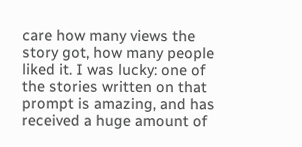care how many views the story got, how many people liked it. I was lucky: one of the stories written on that prompt is amazing, and has received a huge amount of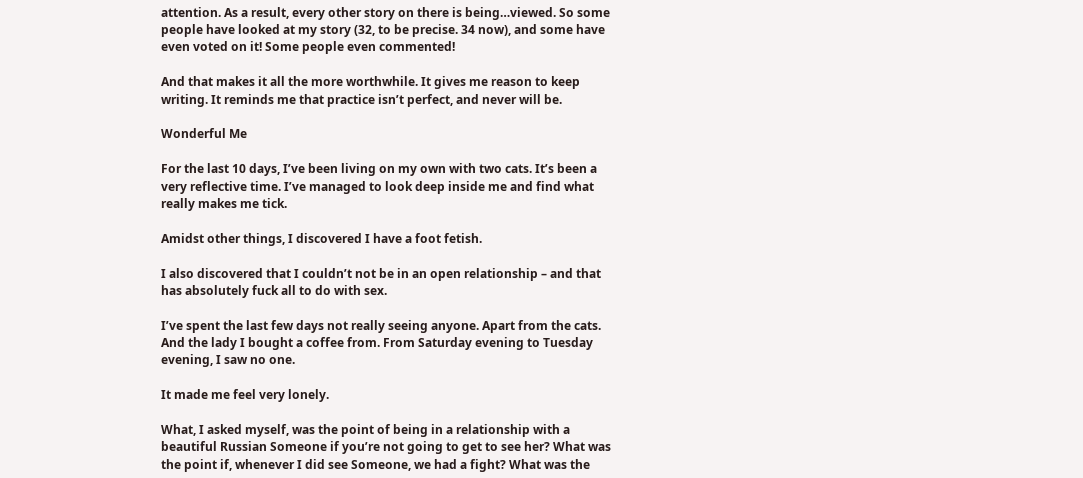attention. As a result, every other story on there is being…viewed. So some people have looked at my story (32, to be precise. 34 now), and some have even voted on it! Some people even commented!

And that makes it all the more worthwhile. It gives me reason to keep writing. It reminds me that practice isn’t perfect, and never will be.

Wonderful Me

For the last 10 days, I’ve been living on my own with two cats. It’s been a very reflective time. I’ve managed to look deep inside me and find what really makes me tick.

Amidst other things, I discovered I have a foot fetish.

I also discovered that I couldn’t not be in an open relationship – and that has absolutely fuck all to do with sex.

I’ve spent the last few days not really seeing anyone. Apart from the cats. And the lady I bought a coffee from. From Saturday evening to Tuesday evening, I saw no one.

It made me feel very lonely.

What, I asked myself, was the point of being in a relationship with a beautiful Russian Someone if you’re not going to get to see her? What was the point if, whenever I did see Someone, we had a fight? What was the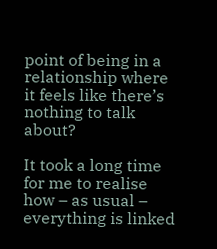point of being in a relationship where it feels like there’s nothing to talk about?

It took a long time for me to realise how – as usual – everything is linked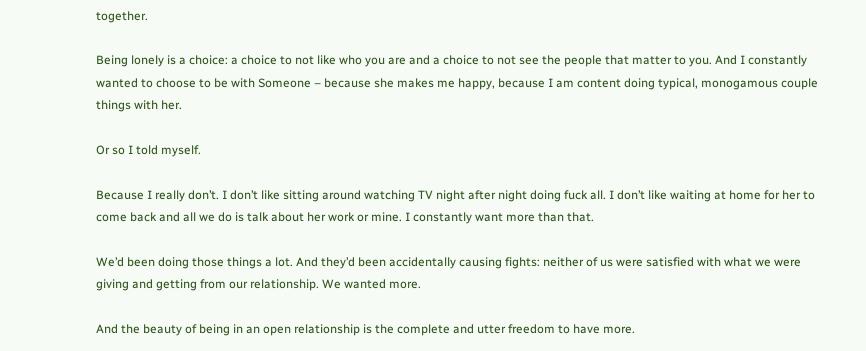together.

Being lonely is a choice: a choice to not like who you are and a choice to not see the people that matter to you. And I constantly wanted to choose to be with Someone – because she makes me happy, because I am content doing typical, monogamous couple things with her.

Or so I told myself.

Because I really don’t. I don’t like sitting around watching TV night after night doing fuck all. I don’t like waiting at home for her to come back and all we do is talk about her work or mine. I constantly want more than that.

We’d been doing those things a lot. And they’d been accidentally causing fights: neither of us were satisfied with what we were giving and getting from our relationship. We wanted more.

And the beauty of being in an open relationship is the complete and utter freedom to have more.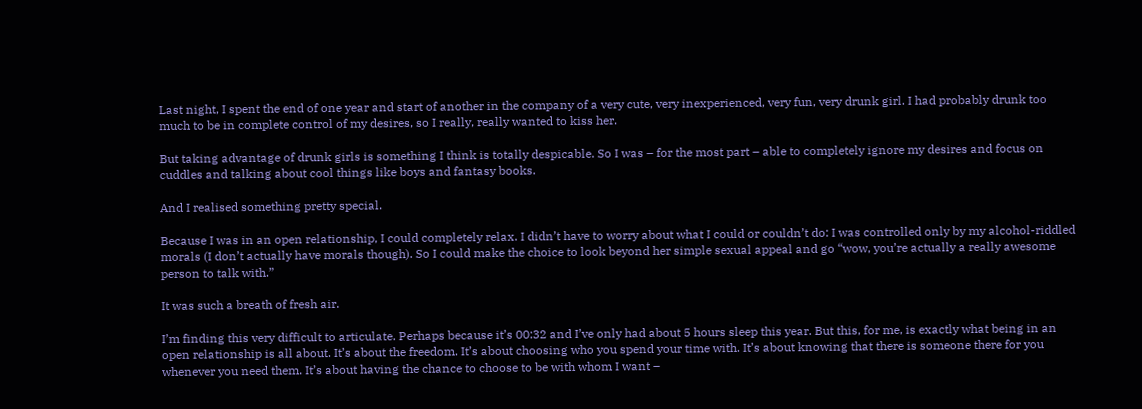Last night, I spent the end of one year and start of another in the company of a very cute, very inexperienced, very fun, very drunk girl. I had probably drunk too much to be in complete control of my desires, so I really, really wanted to kiss her.

But taking advantage of drunk girls is something I think is totally despicable. So I was – for the most part – able to completely ignore my desires and focus on cuddles and talking about cool things like boys and fantasy books.

And I realised something pretty special.

Because I was in an open relationship, I could completely relax. I didn’t have to worry about what I could or couldn’t do: I was controlled only by my alcohol-riddled morals (I don’t actually have morals though). So I could make the choice to look beyond her simple sexual appeal and go “wow, you’re actually a really awesome person to talk with.”

It was such a breath of fresh air.

I’m finding this very difficult to articulate. Perhaps because it’s 00:32 and I’ve only had about 5 hours sleep this year. But this, for me, is exactly what being in an open relationship is all about. It’s about the freedom. It’s about choosing who you spend your time with. It’s about knowing that there is someone there for you whenever you need them. It’s about having the chance to choose to be with whom I want –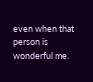even when that person is wonderful me.